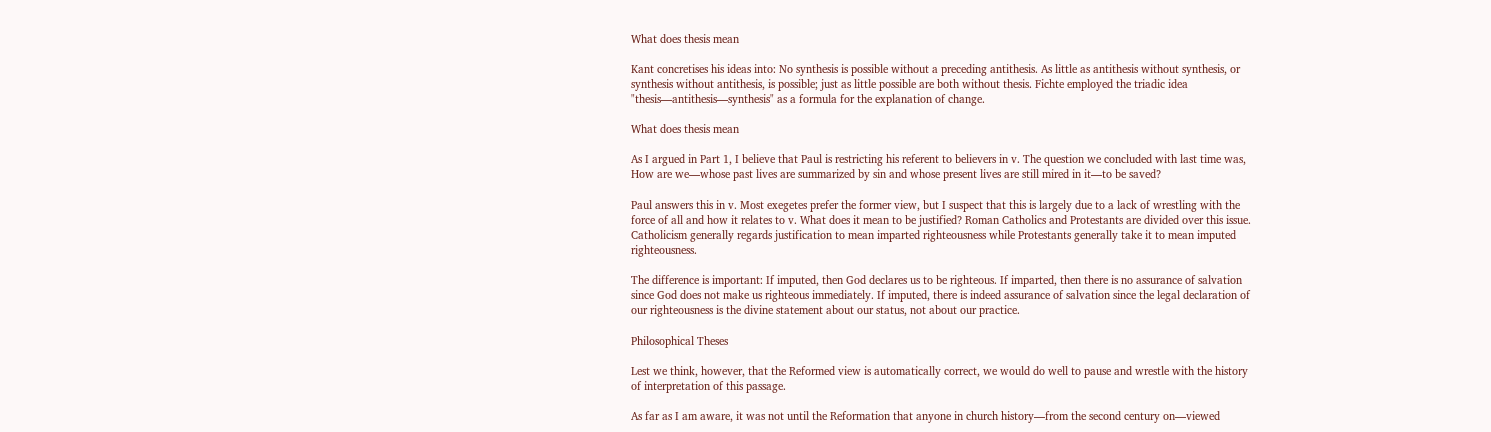What does thesis mean

Kant concretises his ideas into: No synthesis is possible without a preceding antithesis. As little as antithesis without synthesis, or synthesis without antithesis, is possible; just as little possible are both without thesis. Fichte employed the triadic idea "thesis—antithesis—synthesis" as a formula for the explanation of change.

What does thesis mean

As I argued in Part 1, I believe that Paul is restricting his referent to believers in v. The question we concluded with last time was, How are we—whose past lives are summarized by sin and whose present lives are still mired in it—to be saved?

Paul answers this in v. Most exegetes prefer the former view, but I suspect that this is largely due to a lack of wrestling with the force of all and how it relates to v. What does it mean to be justified? Roman Catholics and Protestants are divided over this issue. Catholicism generally regards justification to mean imparted righteousness while Protestants generally take it to mean imputed righteousness.

The difference is important: If imputed, then God declares us to be righteous. If imparted, then there is no assurance of salvation since God does not make us righteous immediately. If imputed, there is indeed assurance of salvation since the legal declaration of our righteousness is the divine statement about our status, not about our practice.

Philosophical Theses

Lest we think, however, that the Reformed view is automatically correct, we would do well to pause and wrestle with the history of interpretation of this passage.

As far as I am aware, it was not until the Reformation that anyone in church history—from the second century on—viewed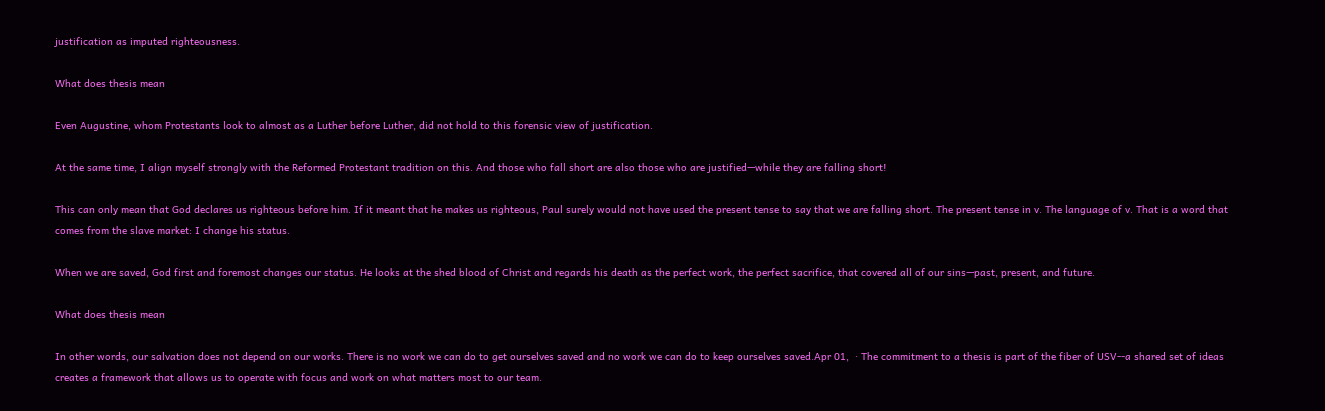justification as imputed righteousness.

What does thesis mean

Even Augustine, whom Protestants look to almost as a Luther before Luther, did not hold to this forensic view of justification.

At the same time, I align myself strongly with the Reformed Protestant tradition on this. And those who fall short are also those who are justified—while they are falling short!

This can only mean that God declares us righteous before him. If it meant that he makes us righteous, Paul surely would not have used the present tense to say that we are falling short. The present tense in v. The language of v. That is a word that comes from the slave market: I change his status.

When we are saved, God first and foremost changes our status. He looks at the shed blood of Christ and regards his death as the perfect work, the perfect sacrifice, that covered all of our sins—past, present, and future.

What does thesis mean

In other words, our salvation does not depend on our works. There is no work we can do to get ourselves saved and no work we can do to keep ourselves saved.Apr 01,  · The commitment to a thesis is part of the fiber of USV--a shared set of ideas creates a framework that allows us to operate with focus and work on what matters most to our team.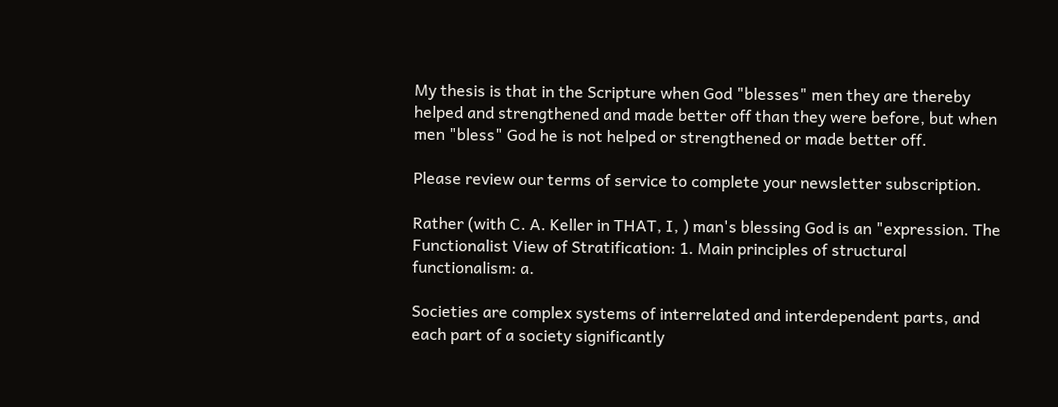My thesis is that in the Scripture when God "blesses" men they are thereby helped and strengthened and made better off than they were before, but when men "bless" God he is not helped or strengthened or made better off.

Please review our terms of service to complete your newsletter subscription.

Rather (with C. A. Keller in THAT, I, ) man's blessing God is an "expression. The Functionalist View of Stratification: 1. Main principles of structural functionalism: a.

Societies are complex systems of interrelated and interdependent parts, and each part of a society significantly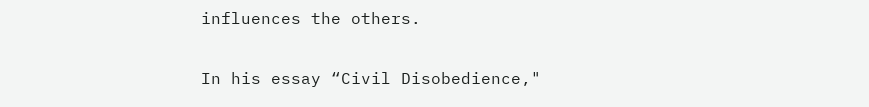influences the others.

In his essay “Civil Disobedience,"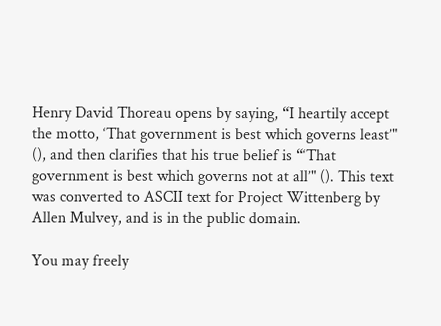Henry David Thoreau opens by saying, “I heartily accept the motto, ‘That government is best which governs least’" (), and then clarifies that his true belief is “‘That government is best which governs not at all’" (). This text was converted to ASCII text for Project Wittenberg by Allen Mulvey, and is in the public domain.

You may freely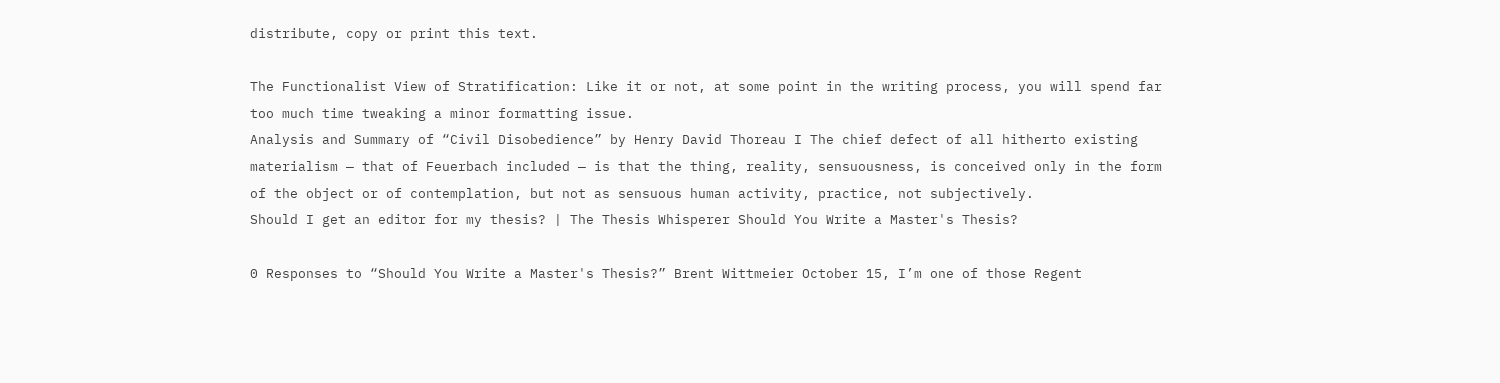distribute, copy or print this text.

The Functionalist View of Stratification: Like it or not, at some point in the writing process, you will spend far too much time tweaking a minor formatting issue.
Analysis and Summary of “Civil Disobedience” by Henry David Thoreau I The chief defect of all hitherto existing materialism — that of Feuerbach included — is that the thing, reality, sensuousness, is conceived only in the form of the object or of contemplation, but not as sensuous human activity, practice, not subjectively.
Should I get an editor for my thesis? | The Thesis Whisperer Should You Write a Master's Thesis?

0 Responses to “Should You Write a Master's Thesis?” Brent Wittmeier October 15, I’m one of those Regent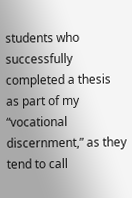students who successfully completed a thesis as part of my “vocational discernment,” as they tend to call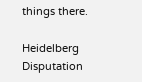things there.

Heidelberg Disputation